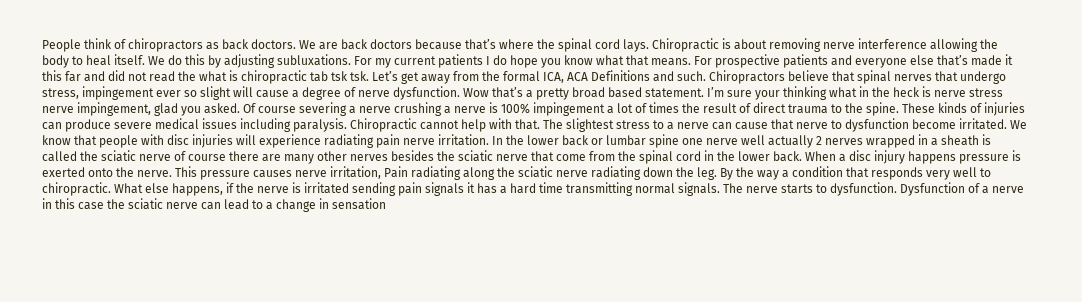People think of chiropractors as back doctors. We are back doctors because that’s where the spinal cord lays. Chiropractic is about removing nerve interference allowing the body to heal itself. We do this by adjusting subluxations. For my current patients I do hope you know what that means. For prospective patients and everyone else that’s made it this far and did not read the what is chiropractic tab tsk tsk. Let’s get away from the formal ICA, ACA Definitions and such. Chiropractors believe that spinal nerves that undergo stress, impingement ever so slight will cause a degree of nerve dysfunction. Wow that’s a pretty broad based statement. I’m sure your thinking what in the heck is nerve stress nerve impingement, glad you asked. Of course severing a nerve crushing a nerve is 100% impingement a lot of times the result of direct trauma to the spine. These kinds of injuries can produce severe medical issues including paralysis. Chiropractic cannot help with that. The slightest stress to a nerve can cause that nerve to dysfunction become irritated. We know that people with disc injuries will experience radiating pain nerve irritation. In the lower back or lumbar spine one nerve well actually 2 nerves wrapped in a sheath is called the sciatic nerve of course there are many other nerves besides the sciatic nerve that come from the spinal cord in the lower back. When a disc injury happens pressure is exerted onto the nerve. This pressure causes nerve irritation, Pain radiating along the sciatic nerve radiating down the leg. By the way a condition that responds very well to chiropractic. What else happens, if the nerve is irritated sending pain signals it has a hard time transmitting normal signals. The nerve starts to dysfunction. Dysfunction of a nerve in this case the sciatic nerve can lead to a change in sensation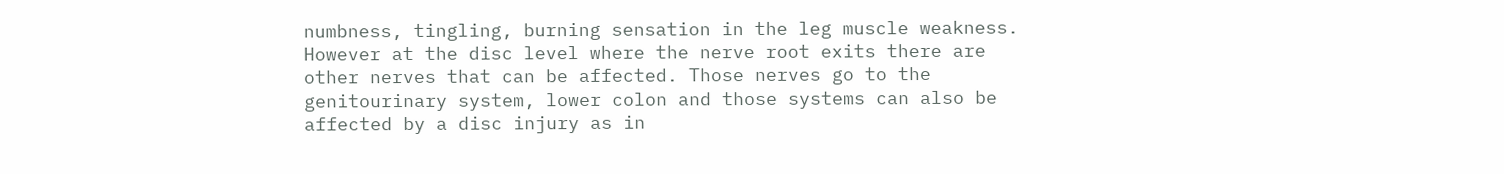numbness, tingling, burning sensation in the leg muscle weakness. However at the disc level where the nerve root exits there are other nerves that can be affected. Those nerves go to the genitourinary system, lower colon and those systems can also be affected by a disc injury as in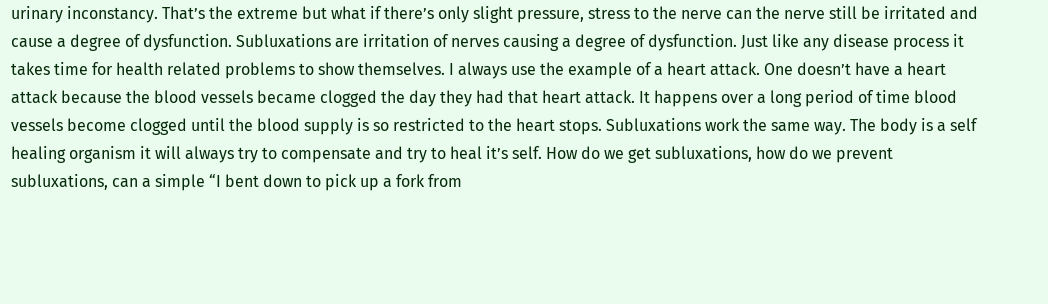urinary inconstancy. That’s the extreme but what if there’s only slight pressure, stress to the nerve can the nerve still be irritated and cause a degree of dysfunction. Subluxations are irritation of nerves causing a degree of dysfunction. Just like any disease process it takes time for health related problems to show themselves. I always use the example of a heart attack. One doesn’t have a heart attack because the blood vessels became clogged the day they had that heart attack. It happens over a long period of time blood vessels become clogged until the blood supply is so restricted to the heart stops. Subluxations work the same way. The body is a self healing organism it will always try to compensate and try to heal it’s self. How do we get subluxations, how do we prevent subluxations, can a simple “I bent down to pick up a fork from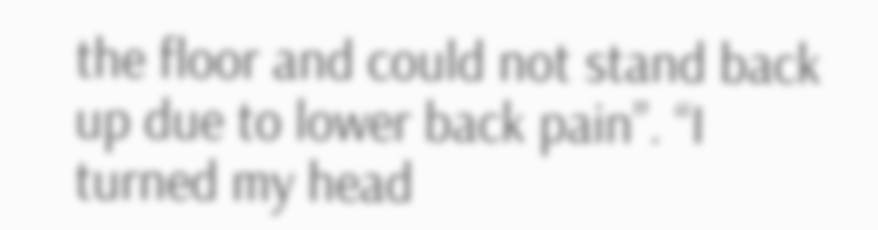the floor and could not stand back up due to lower back pain”. “I turned my head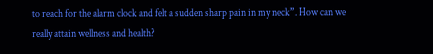to reach for the alarm clock and felt a sudden sharp pain in my neck”. How can we really attain wellness and health?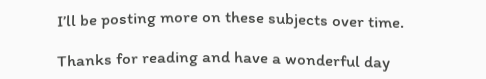I’ll be posting more on these subjects over time.

Thanks for reading and have a wonderful day